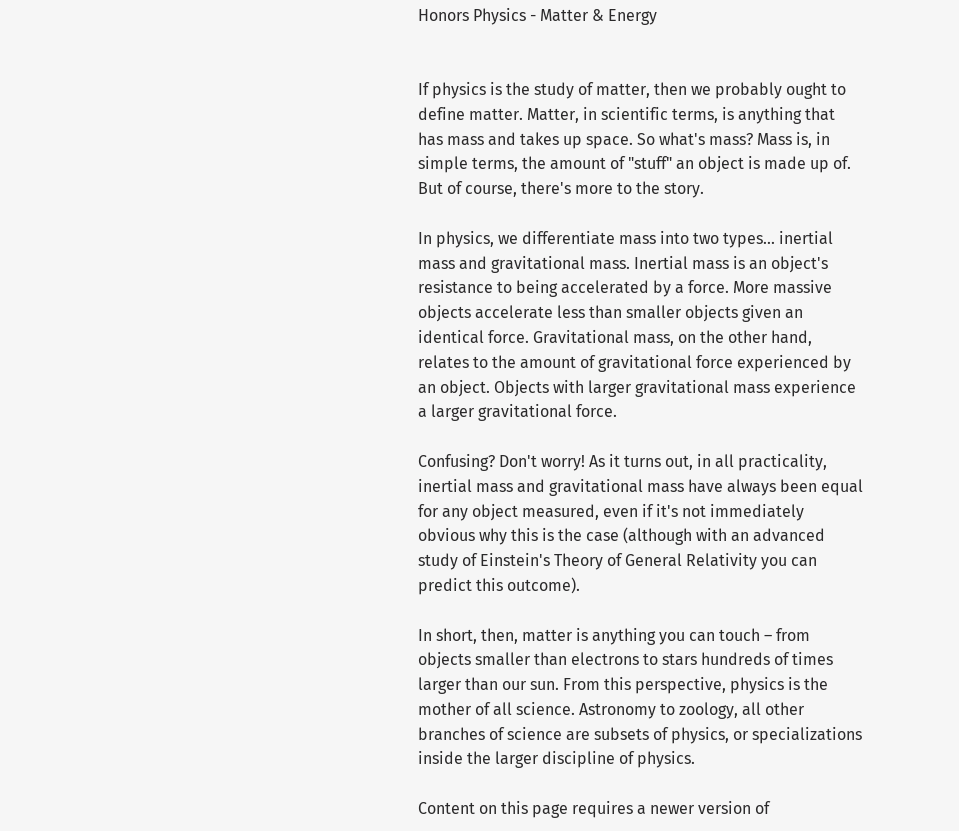Honors Physics - Matter & Energy


If physics is the study of matter, then we probably ought to define matter. Matter, in scientific terms, is anything that has mass and takes up space. So what's mass? Mass is, in simple terms, the amount of "stuff" an object is made up of. But of course, there's more to the story.

In physics, we differentiate mass into two types... inertial mass and gravitational mass. Inertial mass is an object's resistance to being accelerated by a force. More massive objects accelerate less than smaller objects given an identical force. Gravitational mass, on the other hand, relates to the amount of gravitational force experienced by an object. Objects with larger gravitational mass experience a larger gravitational force.

Confusing? Don't worry! As it turns out, in all practicality, inertial mass and gravitational mass have always been equal for any object measured, even if it's not immediately obvious why this is the case (although with an advanced study of Einstein's Theory of General Relativity you can predict this outcome).

In short, then, matter is anything you can touch – from objects smaller than electrons to stars hundreds of times larger than our sun. From this perspective, physics is the mother of all science. Astronomy to zoology, all other branches of science are subsets of physics, or specializations inside the larger discipline of physics.

Content on this page requires a newer version of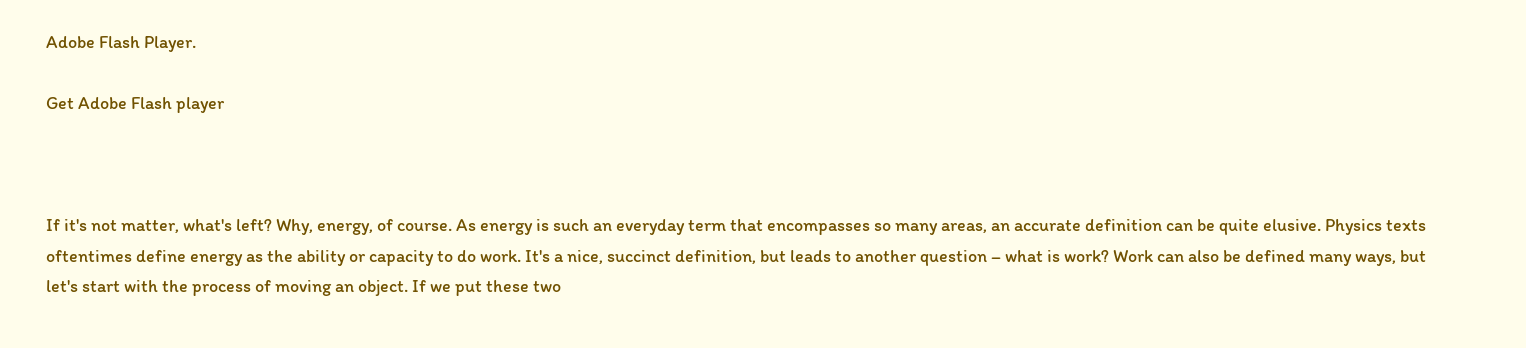Adobe Flash Player.

Get Adobe Flash player



If it's not matter, what's left? Why, energy, of course. As energy is such an everyday term that encompasses so many areas, an accurate definition can be quite elusive. Physics texts oftentimes define energy as the ability or capacity to do work. It's a nice, succinct definition, but leads to another question – what is work? Work can also be defined many ways, but let's start with the process of moving an object. If we put these two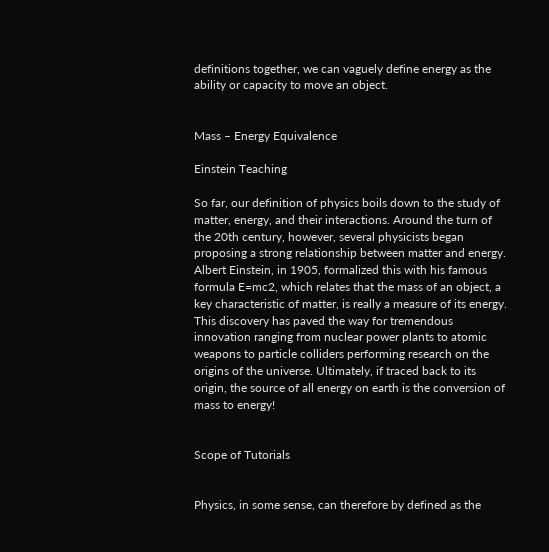definitions together, we can vaguely define energy as the ability or capacity to move an object.


Mass – Energy Equivalence

Einstein Teaching

So far, our definition of physics boils down to the study of matter, energy, and their interactions. Around the turn of the 20th century, however, several physicists began proposing a strong relationship between matter and energy. Albert Einstein, in 1905, formalized this with his famous formula E=mc2, which relates that the mass of an object, a key characteristic of matter, is really a measure of its energy. This discovery has paved the way for tremendous innovation ranging from nuclear power plants to atomic weapons to particle colliders performing research on the origins of the universe. Ultimately, if traced back to its origin, the source of all energy on earth is the conversion of mass to energy!


Scope of Tutorials


Physics, in some sense, can therefore by defined as the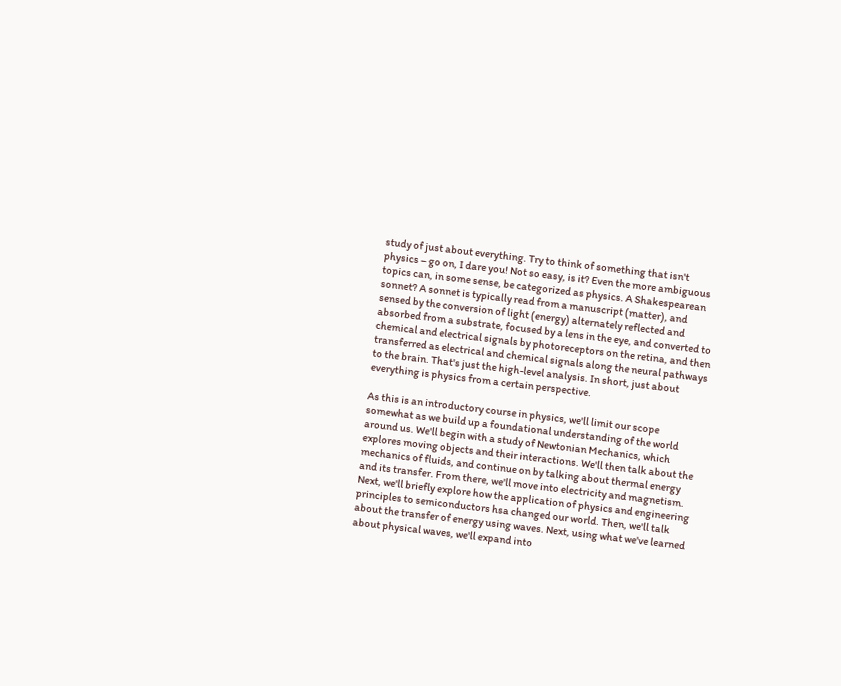study of just about everything. Try to think of something that isn't physics – go on, I dare you! Not so easy, is it? Even the more ambiguous topics can, in some sense, be categorized as physics. A Shakespearean sonnet? A sonnet is typically read from a manuscript (matter), and sensed by the conversion of light (energy) alternately reflected and absorbed from a substrate, focused by a lens in the eye, and converted to chemical and electrical signals by photoreceptors on the retina, and then transferred as electrical and chemical signals along the neural pathways to the brain. That's just the high-level analysis. In short, just about everything is physics from a certain perspective.

As this is an introductory course in physics, we'll limit our scope somewhat as we build up a foundational understanding of the world around us. We'll begin with a study of Newtonian Mechanics, which explores moving objects and their interactions. We'll then talk about the mechanics of fluids, and continue on by talking about thermal energy and its transfer. From there, we'll move into electricity and magnetism. Next, we'll briefly explore how the application of physics and engineering principles to semiconductors hsa changed our world. Then, we'll talk about the transfer of energy using waves. Next, using what we've learned about physical waves, we'll expand into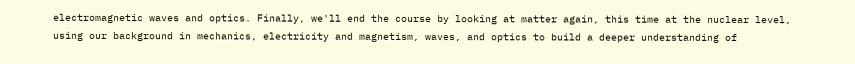electromagnetic waves and optics. Finally, we'll end the course by looking at matter again, this time at the nuclear level, using our background in mechanics, electricity and magnetism, waves, and optics to build a deeper understanding of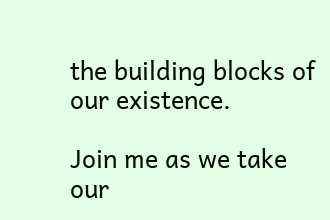the building blocks of our existence.

Join me as we take our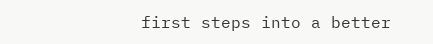first steps into a better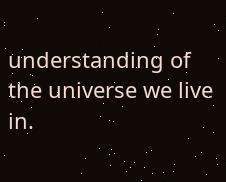understanding of the universe we live in.